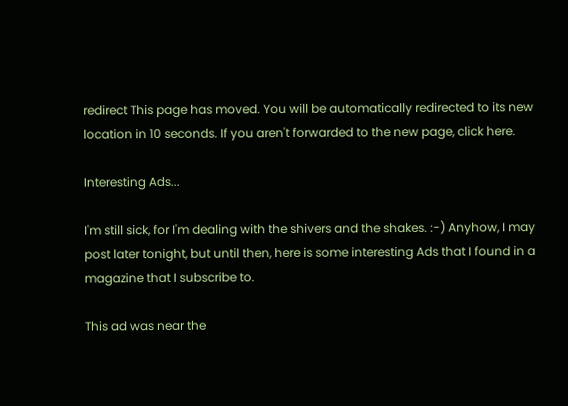redirect This page has moved. You will be automatically redirected to its new location in 10 seconds. If you aren't forwarded to the new page, click here.

Interesting Ads...

I'm still sick, for I'm dealing with the shivers and the shakes. :-) Anyhow, I may post later tonight, but until then, here is some interesting Ads that I found in a magazine that I subscribe to.

This ad was near the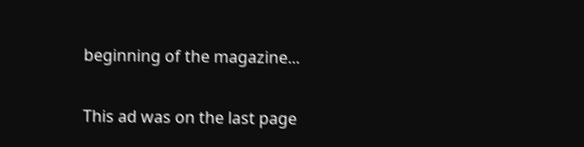beginning of the magazine...

This ad was on the last page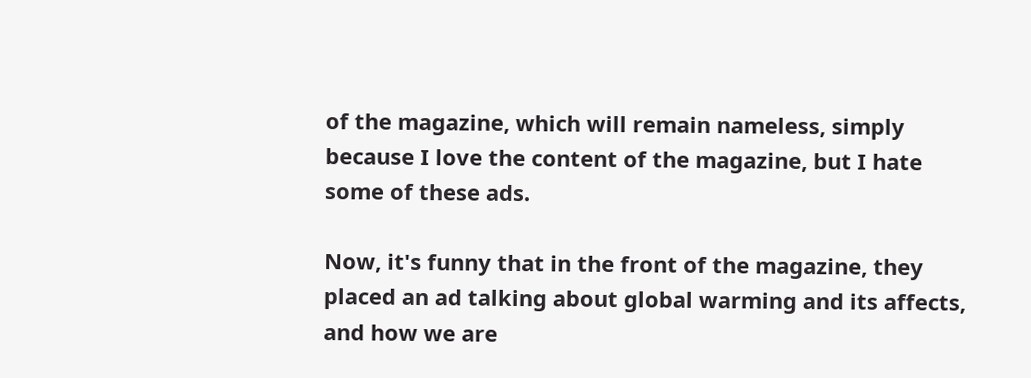of the magazine, which will remain nameless, simply because I love the content of the magazine, but I hate some of these ads.

Now, it's funny that in the front of the magazine, they placed an ad talking about global warming and its affects, and how we are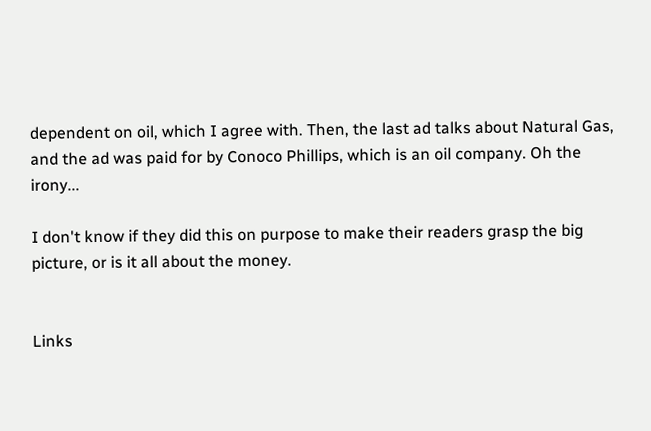dependent on oil, which I agree with. Then, the last ad talks about Natural Gas, and the ad was paid for by Conoco Phillips, which is an oil company. Oh the irony...

I don't know if they did this on purpose to make their readers grasp the big picture, or is it all about the money.


Links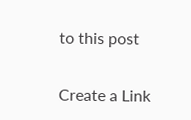to this post

Create a Link